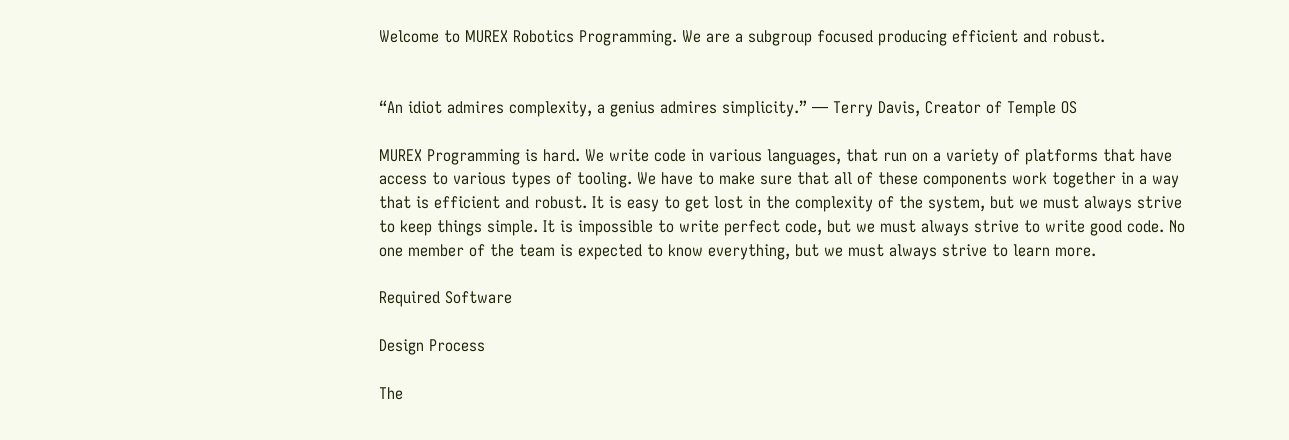Welcome to MUREX Robotics Programming. We are a subgroup focused producing efficient and robust.


“An idiot admires complexity, a genius admires simplicity.” ― Terry Davis, Creator of Temple OS

MUREX Programming is hard. We write code in various languages, that run on a variety of platforms that have access to various types of tooling. We have to make sure that all of these components work together in a way that is efficient and robust. It is easy to get lost in the complexity of the system, but we must always strive to keep things simple. It is impossible to write perfect code, but we must always strive to write good code. No one member of the team is expected to know everything, but we must always strive to learn more.

Required Software

Design Process

The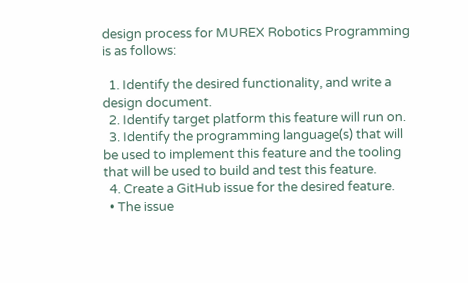design process for MUREX Robotics Programming is as follows:

  1. Identify the desired functionality, and write a design document.
  2. Identify target platform this feature will run on.
  3. Identify the programming language(s) that will be used to implement this feature and the tooling that will be used to build and test this feature.
  4. Create a GitHub issue for the desired feature.
  • The issue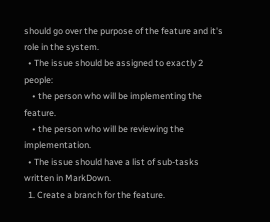should go over the purpose of the feature and it's role in the system.
  • The issue should be assigned to exactly 2 people:
    • the person who will be implementing the feature.
    • the person who will be reviewing the implementation.
  • The issue should have a list of sub-tasks written in MarkDown.
  1. Create a branch for the feature.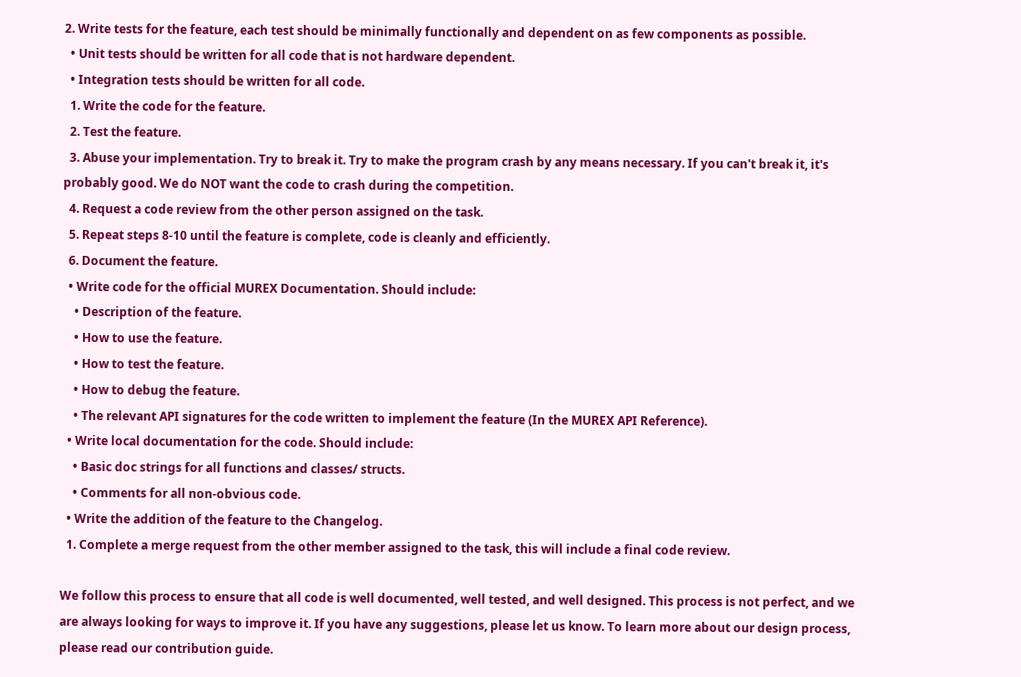2. Write tests for the feature, each test should be minimally functionally and dependent on as few components as possible.
  • Unit tests should be written for all code that is not hardware dependent.
  • Integration tests should be written for all code.
  1. Write the code for the feature.
  2. Test the feature.
  3. Abuse your implementation. Try to break it. Try to make the program crash by any means necessary. If you can't break it, it's probably good. We do NOT want the code to crash during the competition.
  4. Request a code review from the other person assigned on the task.
  5. Repeat steps 8-10 until the feature is complete, code is cleanly and efficiently.
  6. Document the feature.
  • Write code for the official MUREX Documentation. Should include:
    • Description of the feature.
    • How to use the feature.
    • How to test the feature.
    • How to debug the feature.
    • The relevant API signatures for the code written to implement the feature (In the MUREX API Reference).
  • Write local documentation for the code. Should include:
    • Basic doc strings for all functions and classes/ structs.
    • Comments for all non-obvious code.
  • Write the addition of the feature to the Changelog.
  1. Complete a merge request from the other member assigned to the task, this will include a final code review.

We follow this process to ensure that all code is well documented, well tested, and well designed. This process is not perfect, and we are always looking for ways to improve it. If you have any suggestions, please let us know. To learn more about our design process, please read our contribution guide.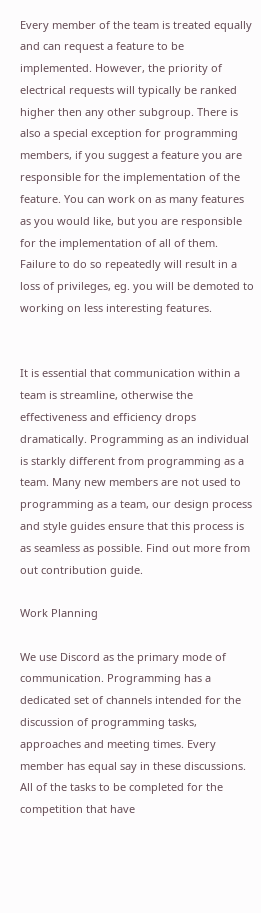Every member of the team is treated equally and can request a feature to be implemented. However, the priority of electrical requests will typically be ranked higher then any other subgroup. There is also a special exception for programming members, if you suggest a feature you are responsible for the implementation of the feature. You can work on as many features as you would like, but you are responsible for the implementation of all of them. Failure to do so repeatedly will result in a loss of privileges, eg. you will be demoted to working on less interesting features.


It is essential that communication within a team is streamline, otherwise the effectiveness and efficiency drops dramatically. Programming as an individual is starkly different from programming as a team. Many new members are not used to programming as a team, our design process and style guides ensure that this process is as seamless as possible. Find out more from out contribution guide.

Work Planning

We use Discord as the primary mode of communication. Programming has a dedicated set of channels intended for the discussion of programming tasks, approaches and meeting times. Every member has equal say in these discussions. All of the tasks to be completed for the competition that have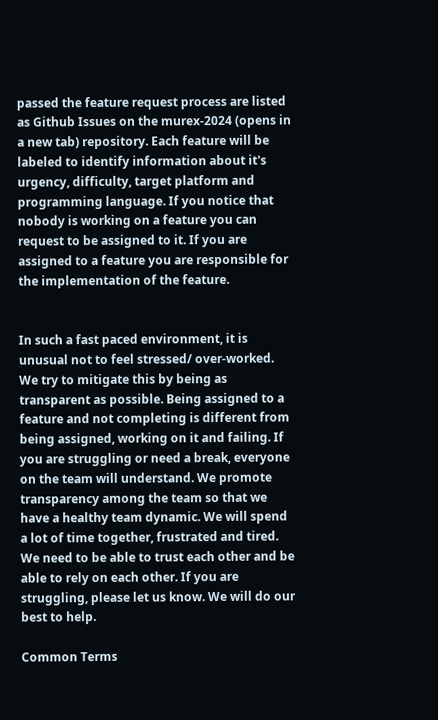passed the feature request process are listed as Github Issues on the murex-2024 (opens in a new tab) repository. Each feature will be labeled to identify information about it's urgency, difficulty, target platform and programming language. If you notice that nobody is working on a feature you can request to be assigned to it. If you are assigned to a feature you are responsible for the implementation of the feature.


In such a fast paced environment, it is unusual not to feel stressed/ over-worked. We try to mitigate this by being as transparent as possible. Being assigned to a feature and not completing is different from being assigned, working on it and failing. If you are struggling or need a break, everyone on the team will understand. We promote transparency among the team so that we have a healthy team dynamic. We will spend a lot of time together, frustrated and tired. We need to be able to trust each other and be able to rely on each other. If you are struggling, please let us know. We will do our best to help.

Common Terms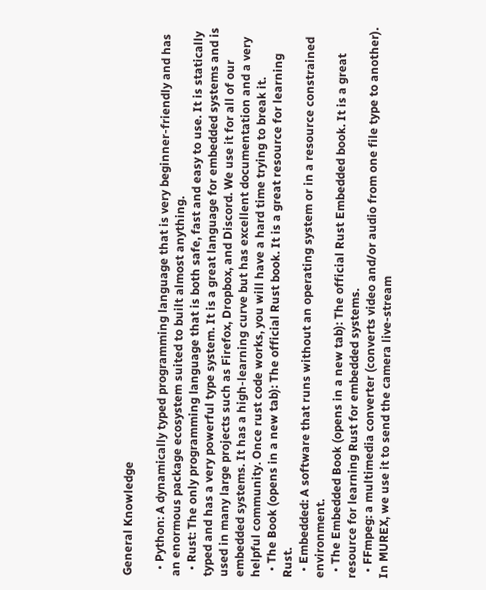General Knowledge

  • Python: A dynamically typed programming language that is very beginner-friendly and has an enormous package ecosystem suited to built almost anything.
  • Rust: The only programming language that is both safe, fast and easy to use. It is statically typed and has a very powerful type system. It is a great language for embedded systems and is used in many large projects such as Firefox, Dropbox, and Discord. We use it for all of our embedded systems. It has a high-learning curve but has excellent documentation and a very helpful community. Once rust code works, you will have a hard time trying to break it.
  • The Book (opens in a new tab): The official Rust book. It is a great resource for learning Rust.
  • Embedded: A software that runs without an operating system or in a resource constrained environment.
  • The Embedded Book (opens in a new tab): The official Rust Embedded book. It is a great resource for learning Rust for embedded systems.
  • FFmpeg: a multimedia converter (converts video and/or audio from one file type to another). In MUREX, we use it to send the camera live-stream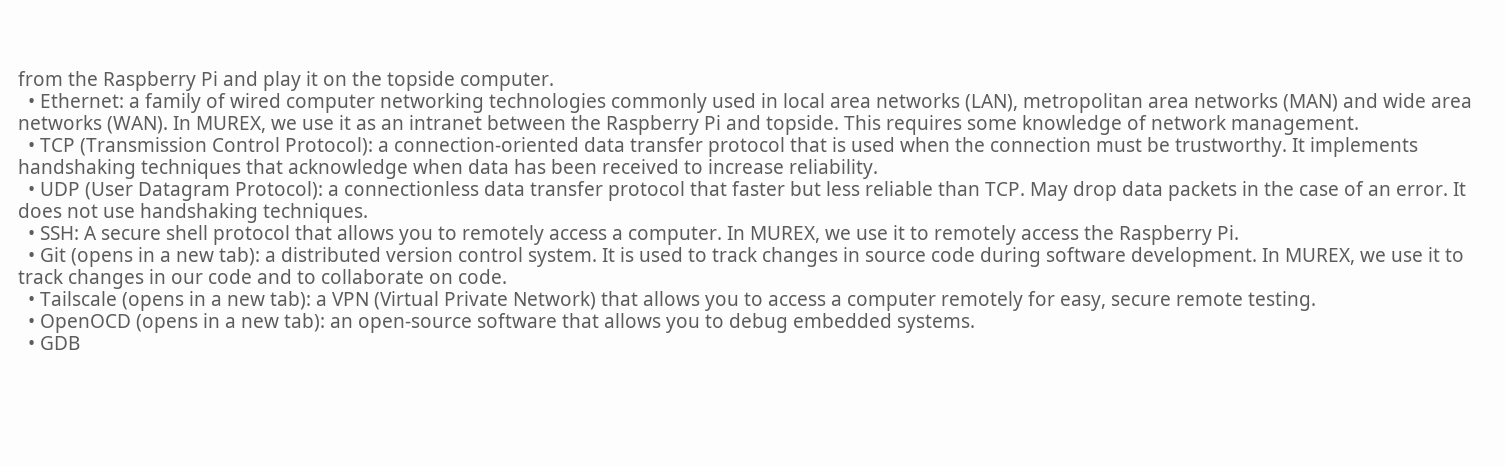from the Raspberry Pi and play it on the topside computer.
  • Ethernet: a family of wired computer networking technologies commonly used in local area networks (LAN), metropolitan area networks (MAN) and wide area networks (WAN). In MUREX, we use it as an intranet between the Raspberry Pi and topside. This requires some knowledge of network management.
  • TCP (Transmission Control Protocol): a connection-oriented data transfer protocol that is used when the connection must be trustworthy. It implements handshaking techniques that acknowledge when data has been received to increase reliability.
  • UDP (User Datagram Protocol): a connectionless data transfer protocol that faster but less reliable than TCP. May drop data packets in the case of an error. It does not use handshaking techniques.
  • SSH: A secure shell protocol that allows you to remotely access a computer. In MUREX, we use it to remotely access the Raspberry Pi.
  • Git (opens in a new tab): a distributed version control system. It is used to track changes in source code during software development. In MUREX, we use it to track changes in our code and to collaborate on code.
  • Tailscale (opens in a new tab): a VPN (Virtual Private Network) that allows you to access a computer remotely for easy, secure remote testing.
  • OpenOCD (opens in a new tab): an open-source software that allows you to debug embedded systems.
  • GDB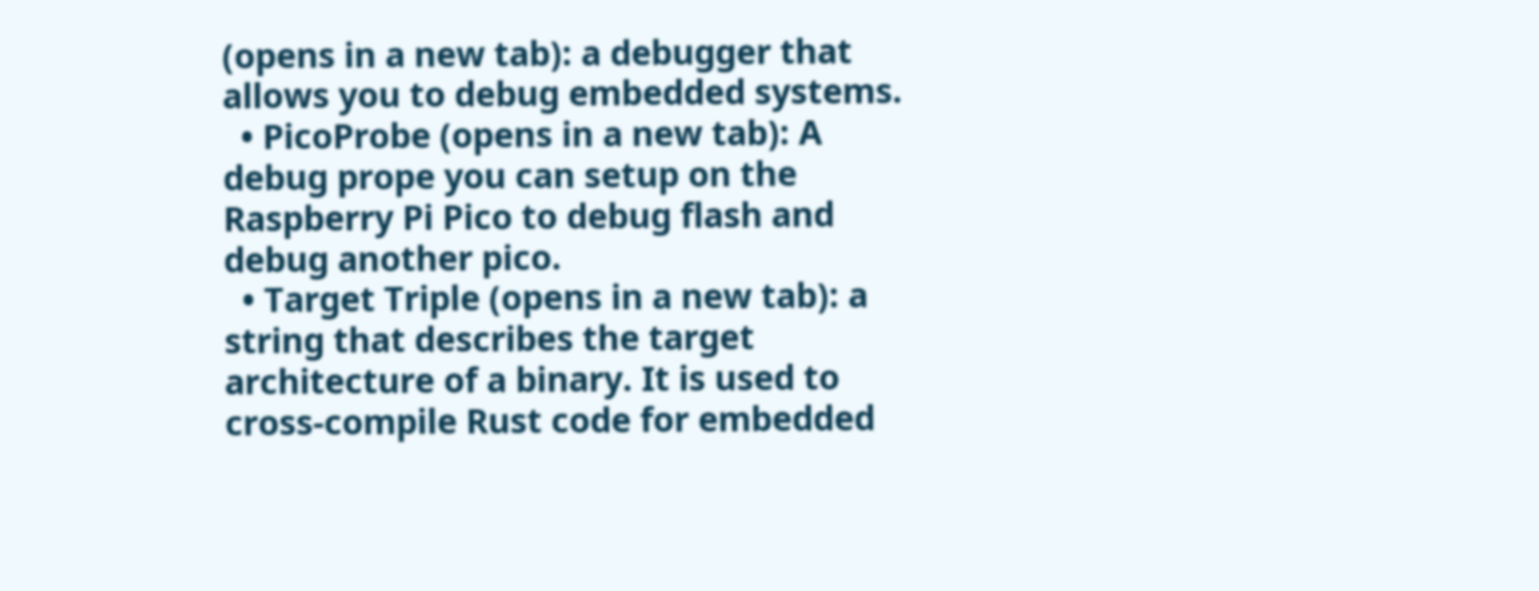(opens in a new tab): a debugger that allows you to debug embedded systems.
  • PicoProbe (opens in a new tab): A debug prope you can setup on the Raspberry Pi Pico to debug flash and debug another pico.
  • Target Triple (opens in a new tab): a string that describes the target architecture of a binary. It is used to cross-compile Rust code for embedded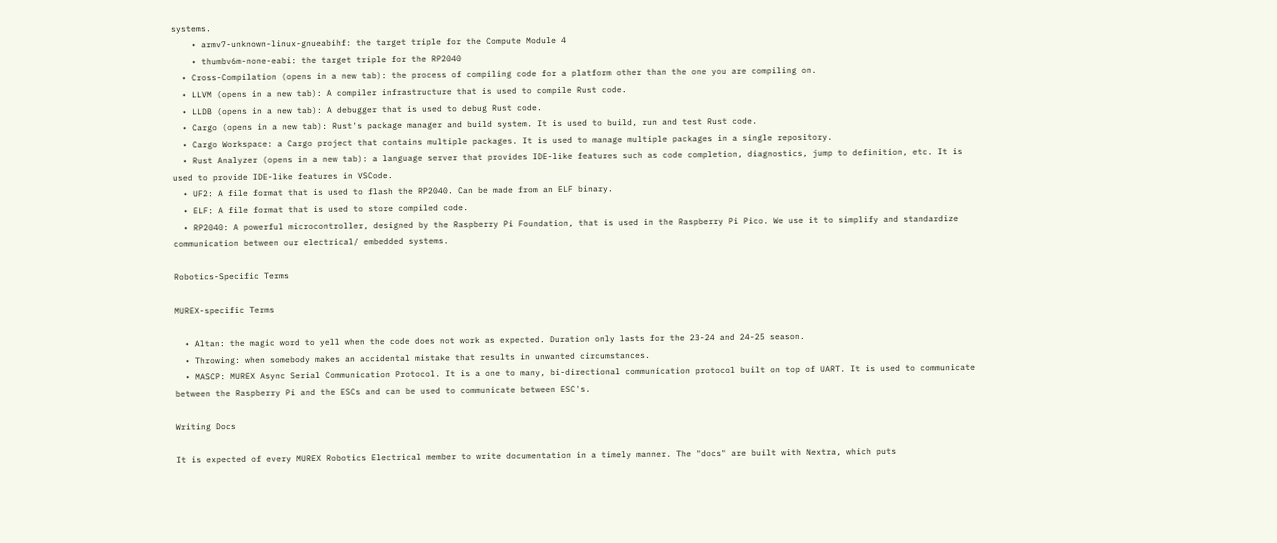systems.
    • armv7-unknown-linux-gnueabihf: the target triple for the Compute Module 4
    • thumbv6m-none-eabi: the target triple for the RP2040
  • Cross-Compilation (opens in a new tab): the process of compiling code for a platform other than the one you are compiling on.
  • LLVM (opens in a new tab): A compiler infrastructure that is used to compile Rust code.
  • LLDB (opens in a new tab): A debugger that is used to debug Rust code.
  • Cargo (opens in a new tab): Rust's package manager and build system. It is used to build, run and test Rust code.
  • Cargo Workspace: a Cargo project that contains multiple packages. It is used to manage multiple packages in a single repository.
  • Rust Analyzer (opens in a new tab): a language server that provides IDE-like features such as code completion, diagnostics, jump to definition, etc. It is used to provide IDE-like features in VSCode.
  • UF2: A file format that is used to flash the RP2040. Can be made from an ELF binary.
  • ELF: A file format that is used to store compiled code.
  • RP2040: A powerful microcontroller, designed by the Raspberry Pi Foundation, that is used in the Raspberry Pi Pico. We use it to simplify and standardize communication between our electrical/ embedded systems.

Robotics-Specific Terms

MUREX-specific Terms

  • Altan: the magic word to yell when the code does not work as expected. Duration only lasts for the 23-24 and 24-25 season.
  • Throwing: when somebody makes an accidental mistake that results in unwanted circumstances.
  • MASCP: MUREX Async Serial Communication Protocol. It is a one to many, bi-directional communication protocol built on top of UART. It is used to communicate between the Raspberry Pi and the ESCs and can be used to communicate between ESC's.

Writing Docs

It is expected of every MUREX Robotics Electrical member to write documentation in a timely manner. The "docs" are built with Nextra, which puts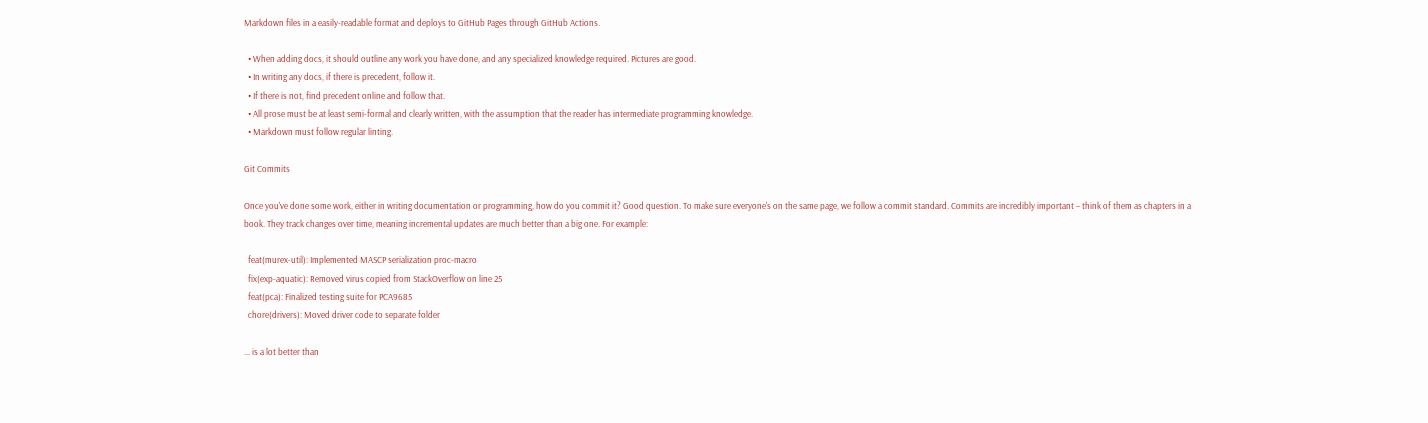Markdown files in a easily-readable format and deploys to GitHub Pages through GitHub Actions.

  • When adding docs, it should outline any work you have done, and any specialized knowledge required. Pictures are good.
  • In writing any docs, if there is precedent, follow it.
  • If there is not, find precedent online and follow that.
  • All prose must be at least semi-formal and clearly written, with the assumption that the reader has intermediate programming knowledge.
  • Markdown must follow regular linting.

Git Commits

Once you've done some work, either in writing documentation or programming, how do you commit it? Good question. To make sure everyone's on the same page, we follow a commit standard. Commits are incredibly important – think of them as chapters in a book. They track changes over time, meaning incremental updates are much better than a big one. For example:

  feat(murex-util): Implemented MASCP serialization proc-macro
  fix(exp-aquatic): Removed virus copied from StackOverflow on line 25
  feat(pca): Finalized testing suite for PCA9685
  chore(drivers): Moved driver code to separate folder

... is a lot better than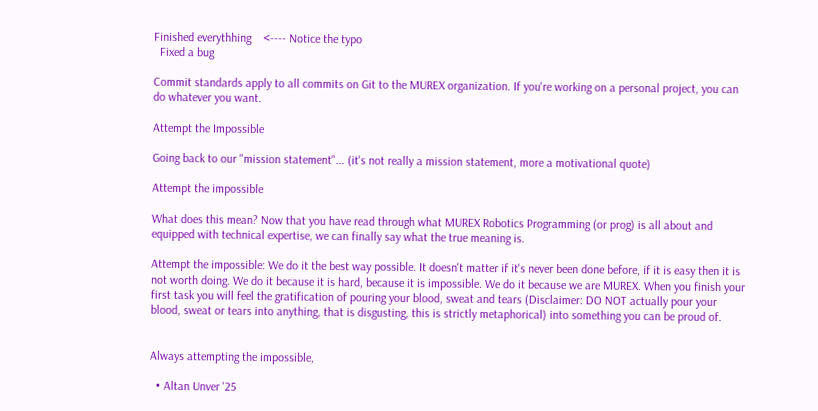Finished everythhing    <---- Notice the typo
  Fixed a bug

Commit standards apply to all commits on Git to the MUREX organization. If you're working on a personal project, you can do whatever you want.

Attempt the Impossible

Going back to our "mission statement"... (it's not really a mission statement, more a motivational quote)

Attempt the impossible

What does this mean? Now that you have read through what MUREX Robotics Programming (or prog) is all about and equipped with technical expertise, we can finally say what the true meaning is.

Attempt the impossible: We do it the best way possible. It doesn't matter if it's never been done before, if it is easy then it is not worth doing. We do it because it is hard, because it is impossible. We do it because we are MUREX. When you finish your first task you will feel the gratification of pouring your blood, sweat and tears (Disclaimer: DO NOT actually pour your blood, sweat or tears into anything, that is disgusting, this is strictly metaphorical) into something you can be proud of.


Always attempting the impossible,

  • Altan Unver '25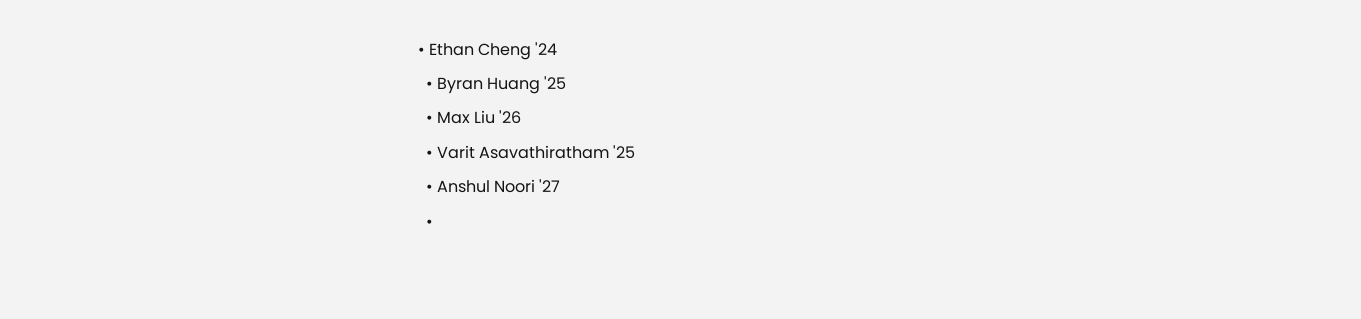• Ethan Cheng '24
  • Byran Huang '25
  • Max Liu '26
  • Varit Asavathiratham '25
  • Anshul Noori '27
  •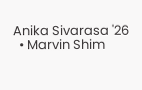Anika Sivarasa '26
  • Marvin Shim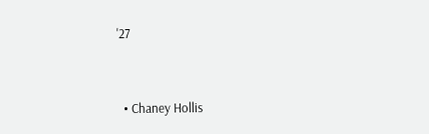'27


  • Chaney Hollis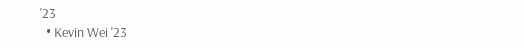'23
  • Kevin Wei '23